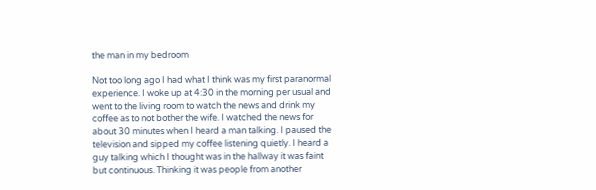the man in my bedroom

Not too long ago I had what I think was my first paranormal experience. I woke up at 4:30 in the morning per usual and went to the living room to watch the news and drink my coffee as to not bother the wife. I watched the news for about 30 minutes when I heard a man talking. I paused the television and sipped my coffee listening quietly. I heard a guy talking which I thought was in the hallway it was faint but continuous. Thinking it was people from another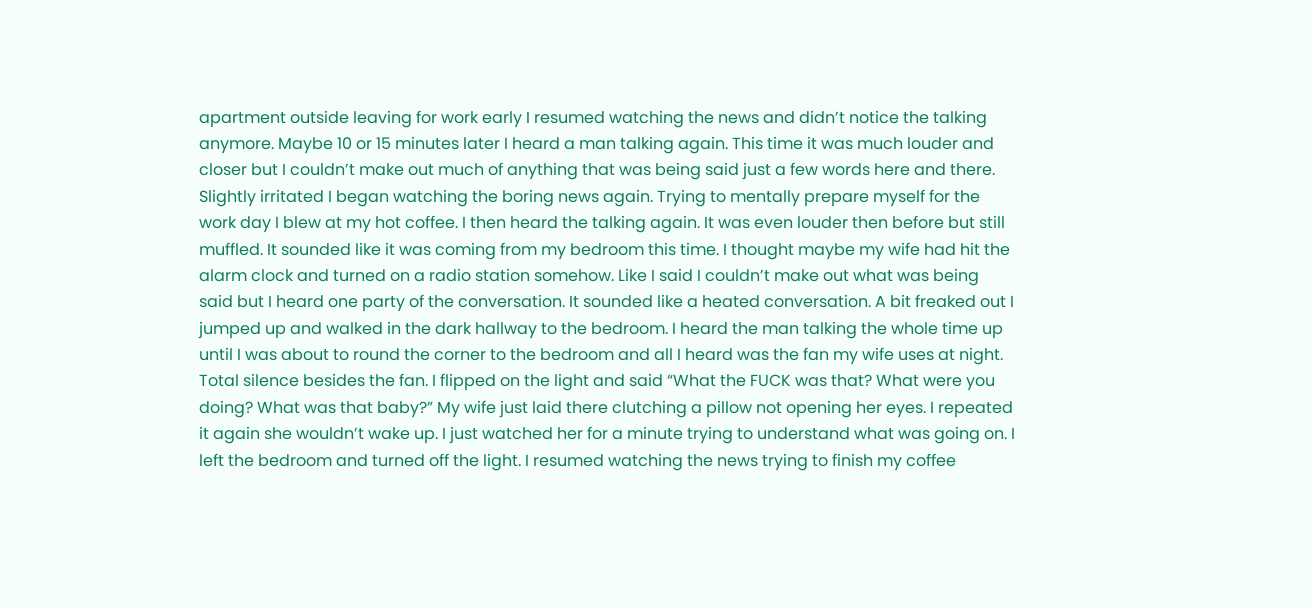apartment outside leaving for work early I resumed watching the news and didn’t notice the talking anymore. Maybe 10 or 15 minutes later I heard a man talking again. This time it was much louder and closer but I couldn’t make out much of anything that was being said just a few words here and there. Slightly irritated I began watching the boring news again. Trying to mentally prepare myself for the work day I blew at my hot coffee. I then heard the talking again. It was even louder then before but still muffled. It sounded like it was coming from my bedroom this time. I thought maybe my wife had hit the alarm clock and turned on a radio station somehow. Like I said I couldn’t make out what was being said but I heard one party of the conversation. It sounded like a heated conversation. A bit freaked out I jumped up and walked in the dark hallway to the bedroom. I heard the man talking the whole time up until I was about to round the corner to the bedroom and all I heard was the fan my wife uses at night. Total silence besides the fan. I flipped on the light and said “What the FUCK was that? What were you doing? What was that baby?” My wife just laid there clutching a pillow not opening her eyes. I repeated it again she wouldn’t wake up. I just watched her for a minute trying to understand what was going on. I left the bedroom and turned off the light. I resumed watching the news trying to finish my coffee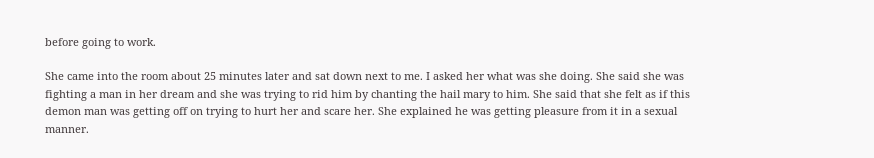before going to work.

She came into the room about 25 minutes later and sat down next to me. I asked her what was she doing. She said she was fighting a man in her dream and she was trying to rid him by chanting the hail mary to him. She said that she felt as if this demon man was getting off on trying to hurt her and scare her. She explained he was getting pleasure from it in a sexual manner.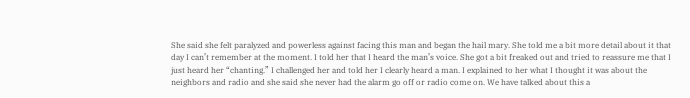She said she felt paralyzed and powerless against facing this man and began the hail mary. She told me a bit more detail about it that day I can’t remember at the moment. I told her that I heard the man’s voice. She got a bit freaked out and tried to reassure me that I just heard her “chanting.” I challenged her and told her I clearly heard a man. I explained to her what I thought it was about the neighbors and radio and she said she never had the alarm go off or radio come on. We have talked about this a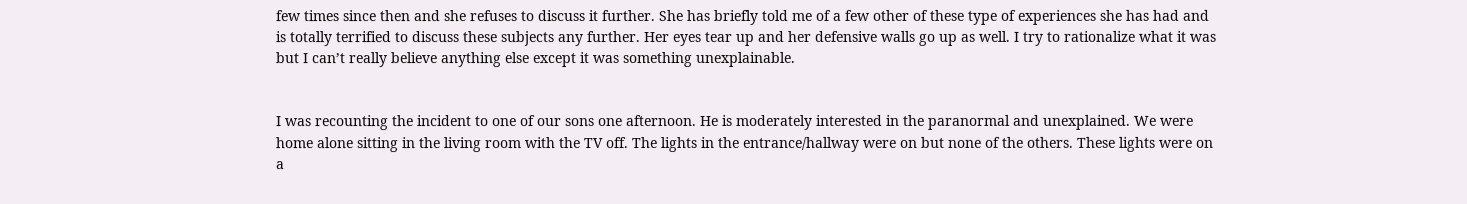few times since then and she refuses to discuss it further. She has briefly told me of a few other of these type of experiences she has had and is totally terrified to discuss these subjects any further. Her eyes tear up and her defensive walls go up as well. I try to rationalize what it was but I can’t really believe anything else except it was something unexplainable.


I was recounting the incident to one of our sons one afternoon. He is moderately interested in the paranormal and unexplained. We were home alone sitting in the living room with the TV off. The lights in the entrance/hallway were on but none of the others. These lights were on a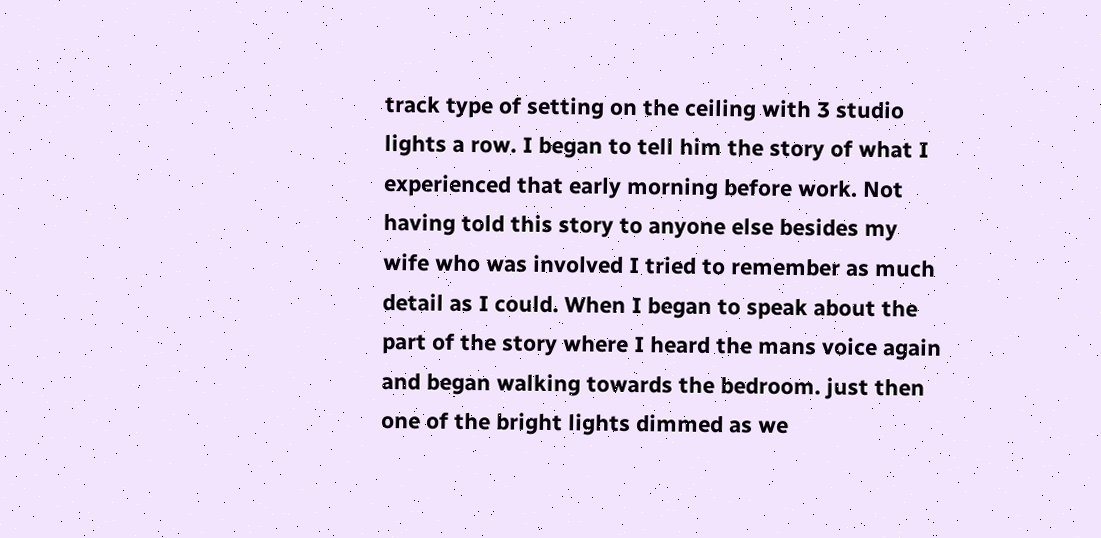track type of setting on the ceiling with 3 studio lights a row. I began to tell him the story of what I experienced that early morning before work. Not having told this story to anyone else besides my wife who was involved I tried to remember as much detail as I could. When I began to speak about the part of the story where I heard the mans voice again and began walking towards the bedroom. just then one of the bright lights dimmed as we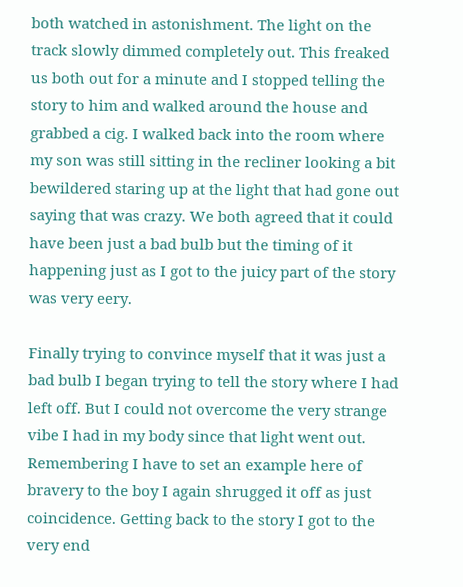both watched in astonishment. The light on the track slowly dimmed completely out. This freaked us both out for a minute and I stopped telling the story to him and walked around the house and grabbed a cig. I walked back into the room where my son was still sitting in the recliner looking a bit bewildered staring up at the light that had gone out saying that was crazy. We both agreed that it could have been just a bad bulb but the timing of it happening just as I got to the juicy part of the story was very eery.

Finally trying to convince myself that it was just a bad bulb I began trying to tell the story where I had left off. But I could not overcome the very strange vibe I had in my body since that light went out. Remembering I have to set an example here of bravery to the boy I again shrugged it off as just coincidence. Getting back to the story I got to the very end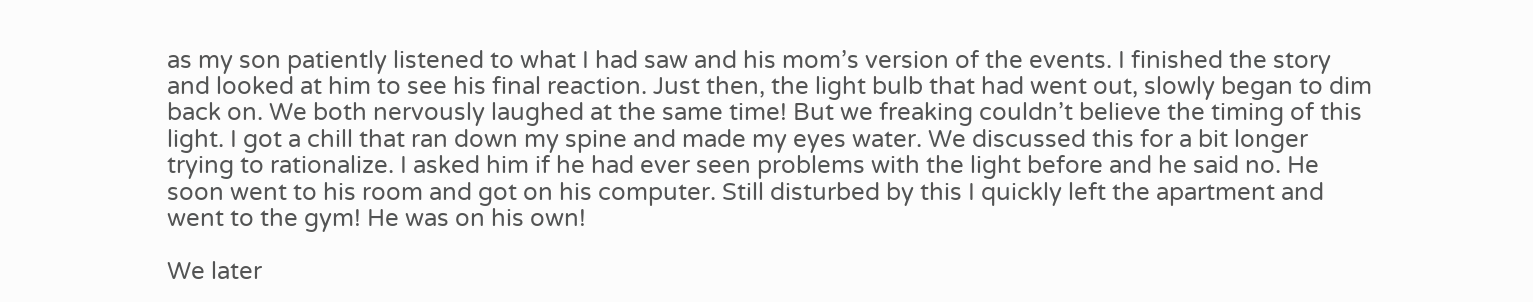as my son patiently listened to what I had saw and his mom’s version of the events. I finished the story and looked at him to see his final reaction. Just then, the light bulb that had went out, slowly began to dim back on. We both nervously laughed at the same time! But we freaking couldn’t believe the timing of this light. I got a chill that ran down my spine and made my eyes water. We discussed this for a bit longer trying to rationalize. I asked him if he had ever seen problems with the light before and he said no. He soon went to his room and got on his computer. Still disturbed by this I quickly left the apartment and went to the gym! He was on his own!

We later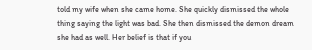told my wife when she came home. She quickly dismissed the whole thing saying the light was bad. She then dismissed the demon dream she had as well. Her belief is that if you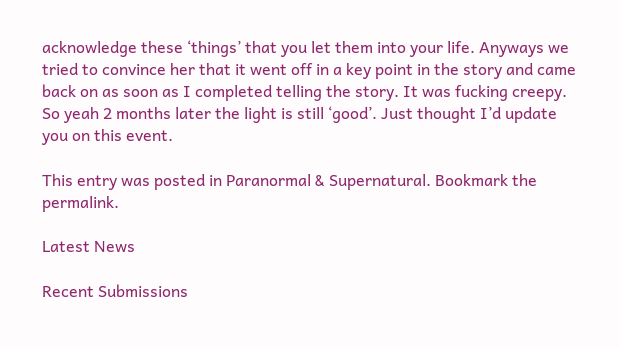acknowledge these ‘things’ that you let them into your life. Anyways we tried to convince her that it went off in a key point in the story and came back on as soon as I completed telling the story. It was fucking creepy. So yeah 2 months later the light is still ‘good’. Just thought I’d update you on this event.

This entry was posted in Paranormal & Supernatural. Bookmark the permalink.

Latest News

Recent Submissions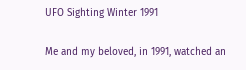UFO Sighting Winter 1991

Me and my beloved, in 1991, watched an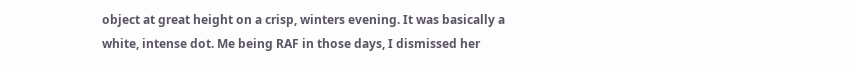object at great height on a crisp, winters evening. It was basically a white, intense dot. Me being RAF in those days, I dismissed her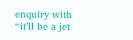enquiry with “it’ll be a jet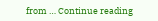from … Continue reading